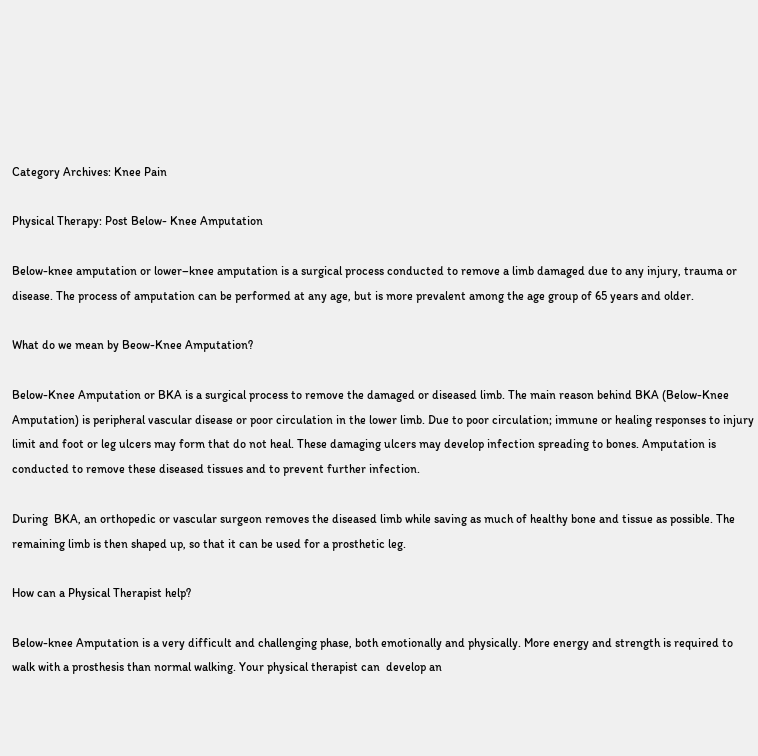Category Archives: Knee Pain

Physical Therapy: Post Below- Knee Amputation

Below-knee amputation or lower–knee amputation is a surgical process conducted to remove a limb damaged due to any injury, trauma or disease. The process of amputation can be performed at any age, but is more prevalent among the age group of 65 years and older.

What do we mean by Beow-Knee Amputation?

Below-Knee Amputation or BKA is a surgical process to remove the damaged or diseased limb. The main reason behind BKA (Below-Knee Amputation) is peripheral vascular disease or poor circulation in the lower limb. Due to poor circulation; immune or healing responses to injury limit and foot or leg ulcers may form that do not heal. These damaging ulcers may develop infection spreading to bones. Amputation is conducted to remove these diseased tissues and to prevent further infection.

During  BKA, an orthopedic or vascular surgeon removes the diseased limb while saving as much of healthy bone and tissue as possible. The remaining limb is then shaped up, so that it can be used for a prosthetic leg.

How can a Physical Therapist help?

Below-knee Amputation is a very difficult and challenging phase, both emotionally and physically. More energy and strength is required to walk with a prosthesis than normal walking. Your physical therapist can  develop an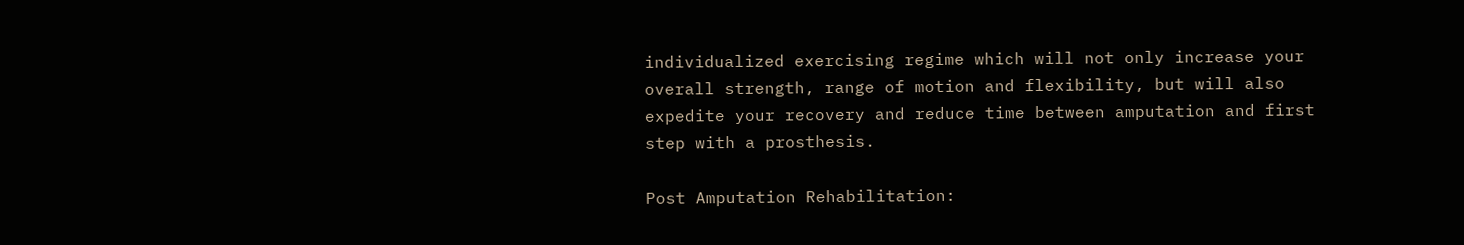individualized exercising regime which will not only increase your overall strength, range of motion and flexibility, but will also expedite your recovery and reduce time between amputation and first step with a prosthesis.

Post Amputation Rehabilitation: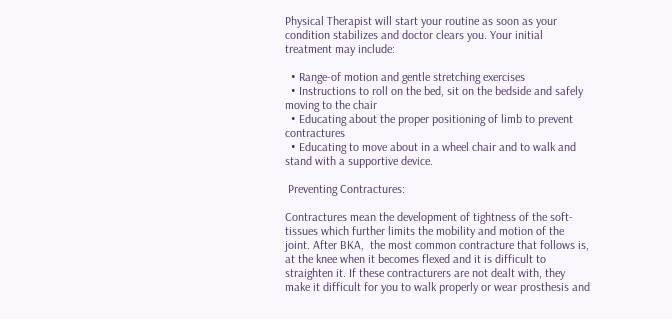Physical Therapist will start your routine as soon as your condition stabilizes and doctor clears you. Your initial treatment may include:

  • Range-of motion and gentle stretching exercises
  • Instructions to roll on the bed, sit on the bedside and safely moving to the chair
  • Educating about the proper positioning of limb to prevent contractures
  • Educating to move about in a wheel chair and to walk and stand with a supportive device.

 Preventing Contractures:

Contractures mean the development of tightness of the soft-tissues which further limits the mobility and motion of the joint. After BKA,  the most common contracture that follows is, at the knee when it becomes flexed and it is difficult to straighten it. If these contracturers are not dealt with, they make it difficult for you to walk properly or wear prosthesis and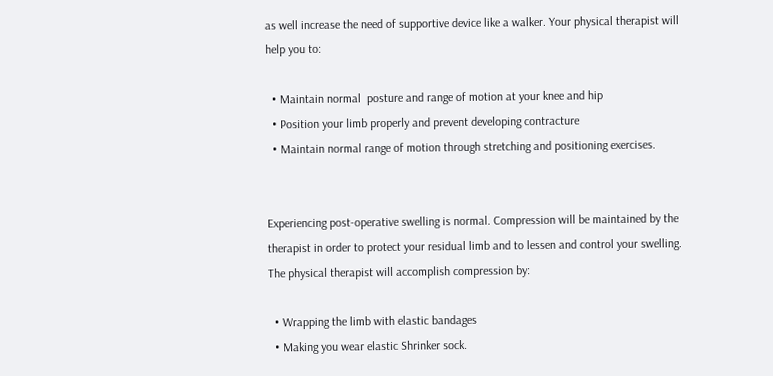as well increase the need of supportive device like a walker. Your physical therapist will help you to:

  • Maintain normal  posture and range of motion at your knee and hip
  • Position your limb properly and prevent developing contracture
  • Maintain normal range of motion through stretching and positioning exercises.


Experiencing post-operative swelling is normal. Compression will be maintained by the therapist in order to protect your residual limb and to lessen and control your swelling. The physical therapist will accomplish compression by:

  • Wrapping the limb with elastic bandages
  • Making you wear elastic Shrinker sock.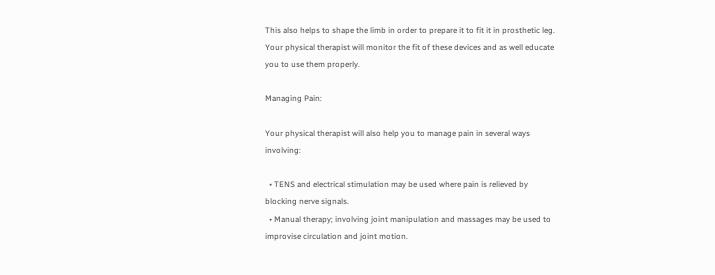This also helps to shape the limb in order to prepare it to fit it in prosthetic leg. Your physical therapist will monitor the fit of these devices and as well educate you to use them properly.

Managing Pain:

Your physical therapist will also help you to manage pain in several ways involving:

  • TENS and electrical stimulation may be used where pain is relieved by blocking nerve signals.
  • Manual therapy; involving joint manipulation and massages may be used to improvise circulation and joint motion.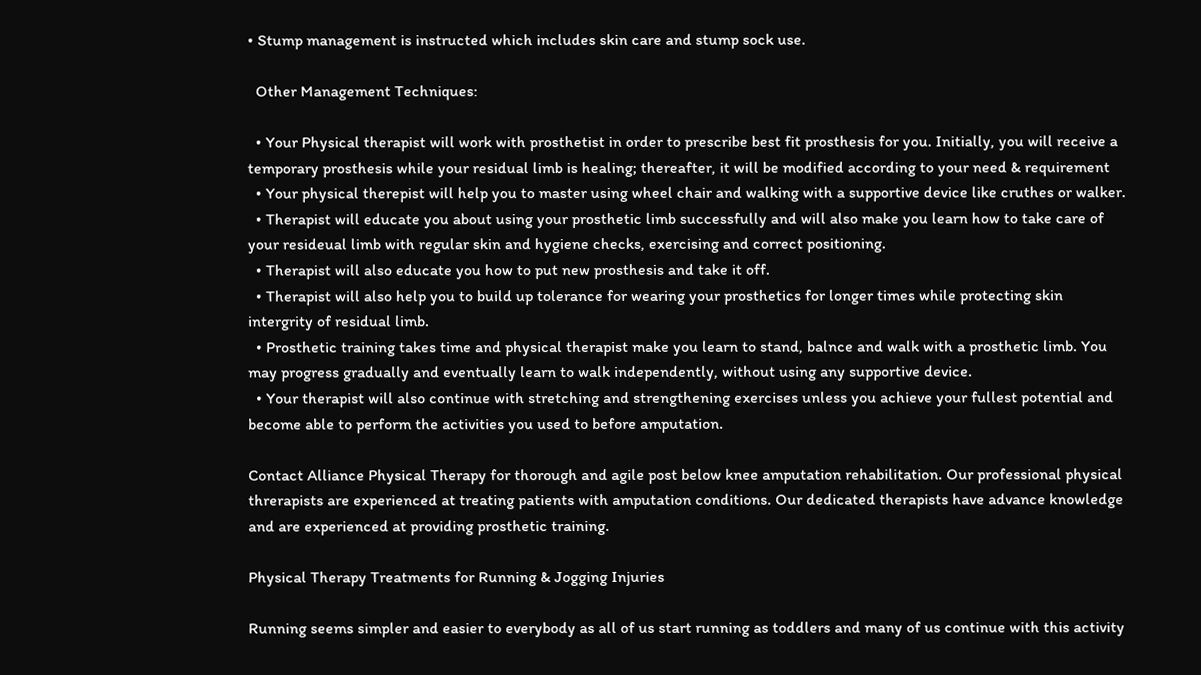• Stump management is instructed which includes skin care and stump sock use.

  Other Management Techniques:

  • Your Physical therapist will work with prosthetist in order to prescribe best fit prosthesis for you. Initially, you will receive a temporary prosthesis while your residual limb is healing; thereafter, it will be modified according to your need & requirement
  • Your physical therepist will help you to master using wheel chair and walking with a supportive device like cruthes or walker.
  • Therapist will educate you about using your prosthetic limb successfully and will also make you learn how to take care of your resideual limb with regular skin and hygiene checks, exercising and correct positioning.
  • Therapist will also educate you how to put new prosthesis and take it off.
  • Therapist will also help you to build up tolerance for wearing your prosthetics for longer times while protecting skin intergrity of residual limb.
  • Prosthetic training takes time and physical therapist make you learn to stand, balnce and walk with a prosthetic limb. You may progress gradually and eventually learn to walk independently, without using any supportive device.
  • Your therapist will also continue with stretching and strengthening exercises unless you achieve your fullest potential and become able to perform the activities you used to before amputation.

Contact Alliance Physical Therapy for thorough and agile post below knee amputation rehabilitation. Our professional physical threrapists are experienced at treating patients with amputation conditions. Our dedicated therapists have advance knowledge and are experienced at providing prosthetic training.

Physical Therapy Treatments for Running & Jogging Injuries

Running seems simpler and easier to everybody as all of us start running as toddlers and many of us continue with this activity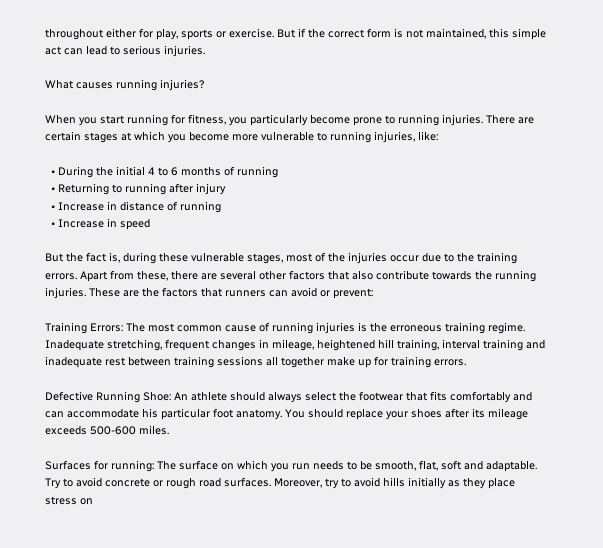throughout either for play, sports or exercise. But if the correct form is not maintained, this simple act can lead to serious injuries.

What causes running injuries?

When you start running for fitness, you particularly become prone to running injuries. There are certain stages at which you become more vulnerable to running injuries, like:

  • During the initial 4 to 6 months of running
  • Returning to running after injury
  • Increase in distance of running
  • Increase in speed

But the fact is, during these vulnerable stages, most of the injuries occur due to the training errors. Apart from these, there are several other factors that also contribute towards the running injuries. These are the factors that runners can avoid or prevent:

Training Errors: The most common cause of running injuries is the erroneous training regime. Inadequate stretching, frequent changes in mileage, heightened hill training, interval training and inadequate rest between training sessions all together make up for training errors.

Defective Running Shoe: An athlete should always select the footwear that fits comfortably and can accommodate his particular foot anatomy. You should replace your shoes after its mileage exceeds 500-600 miles.

Surfaces for running: The surface on which you run needs to be smooth, flat, soft and adaptable. Try to avoid concrete or rough road surfaces. Moreover, try to avoid hills initially as they place stress on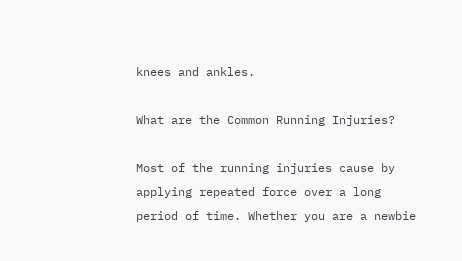knees and ankles.

What are the Common Running Injuries?

Most of the running injuries cause by applying repeated force over a long period of time. Whether you are a newbie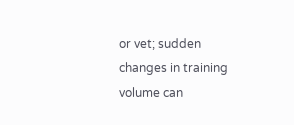or vet; sudden changes in training volume can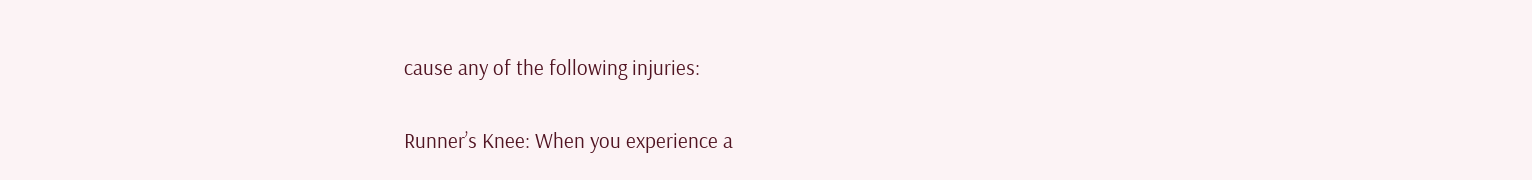cause any of the following injuries:

Runner’s Knee: When you experience a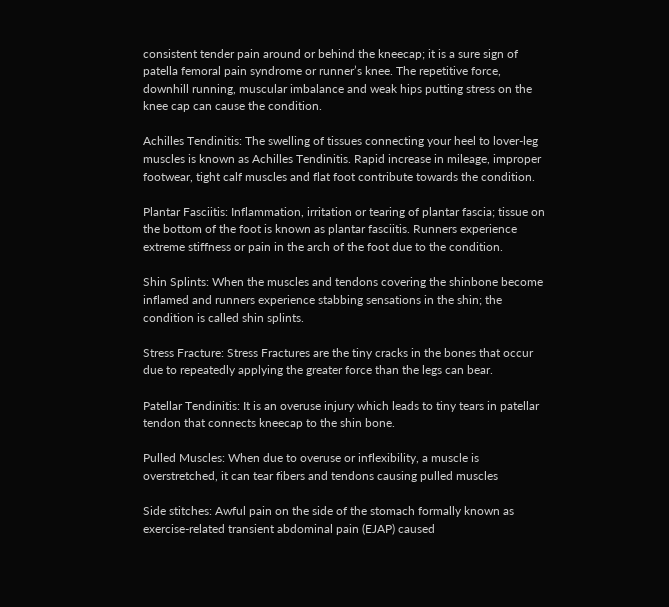consistent tender pain around or behind the kneecap; it is a sure sign of patella femoral pain syndrome or runner’s knee. The repetitive force, downhill running, muscular imbalance and weak hips putting stress on the knee cap can cause the condition.

Achilles Tendinitis: The swelling of tissues connecting your heel to lover-leg muscles is known as Achilles Tendinitis. Rapid increase in mileage, improper footwear, tight calf muscles and flat foot contribute towards the condition.

Plantar Fasciitis: Inflammation, irritation or tearing of plantar fascia; tissue on the bottom of the foot is known as plantar fasciitis. Runners experience extreme stiffness or pain in the arch of the foot due to the condition.

Shin Splints: When the muscles and tendons covering the shinbone become inflamed and runners experience stabbing sensations in the shin; the condition is called shin splints.

Stress Fracture: Stress Fractures are the tiny cracks in the bones that occur due to repeatedly applying the greater force than the legs can bear.

Patellar Tendinitis: It is an overuse injury which leads to tiny tears in patellar tendon that connects kneecap to the shin bone.

Pulled Muscles: When due to overuse or inflexibility, a muscle is overstretched, it can tear fibers and tendons causing pulled muscles

Side stitches: Awful pain on the side of the stomach formally known as exercise-related transient abdominal pain (EJAP) caused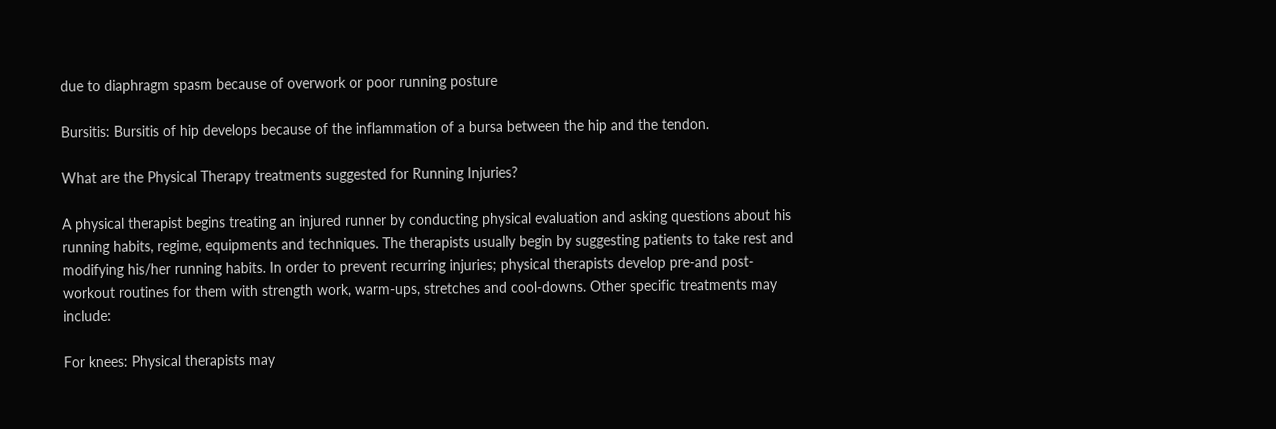due to diaphragm spasm because of overwork or poor running posture

Bursitis: Bursitis of hip develops because of the inflammation of a bursa between the hip and the tendon.

What are the Physical Therapy treatments suggested for Running Injuries?

A physical therapist begins treating an injured runner by conducting physical evaluation and asking questions about his running habits, regime, equipments and techniques. The therapists usually begin by suggesting patients to take rest and modifying his/her running habits. In order to prevent recurring injuries; physical therapists develop pre-and post-workout routines for them with strength work, warm-ups, stretches and cool-downs. Other specific treatments may include:

For knees: Physical therapists may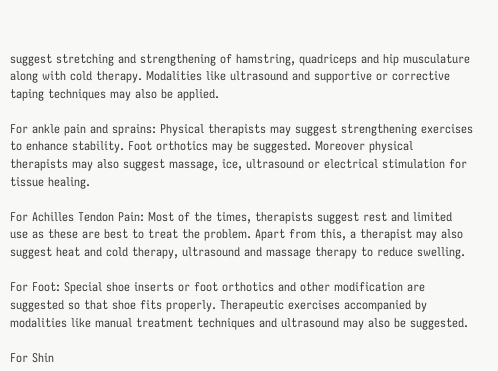suggest stretching and strengthening of hamstring, quadriceps and hip musculature along with cold therapy. Modalities like ultrasound and supportive or corrective taping techniques may also be applied.

For ankle pain and sprains: Physical therapists may suggest strengthening exercises to enhance stability. Foot orthotics may be suggested. Moreover physical therapists may also suggest massage, ice, ultrasound or electrical stimulation for tissue healing.

For Achilles Tendon Pain: Most of the times, therapists suggest rest and limited use as these are best to treat the problem. Apart from this, a therapist may also suggest heat and cold therapy, ultrasound and massage therapy to reduce swelling.

For Foot: Special shoe inserts or foot orthotics and other modification are suggested so that shoe fits properly. Therapeutic exercises accompanied by modalities like manual treatment techniques and ultrasound may also be suggested.

For Shin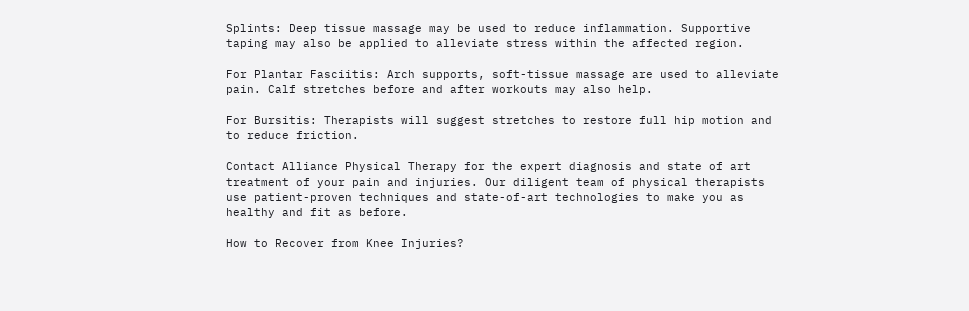Splints: Deep tissue massage may be used to reduce inflammation. Supportive taping may also be applied to alleviate stress within the affected region.

For Plantar Fasciitis: Arch supports, soft-tissue massage are used to alleviate pain. Calf stretches before and after workouts may also help.

For Bursitis: Therapists will suggest stretches to restore full hip motion and to reduce friction.

Contact Alliance Physical Therapy for the expert diagnosis and state of art treatment of your pain and injuries. Our diligent team of physical therapists use patient-proven techniques and state-of-art technologies to make you as healthy and fit as before.

How to Recover from Knee Injuries?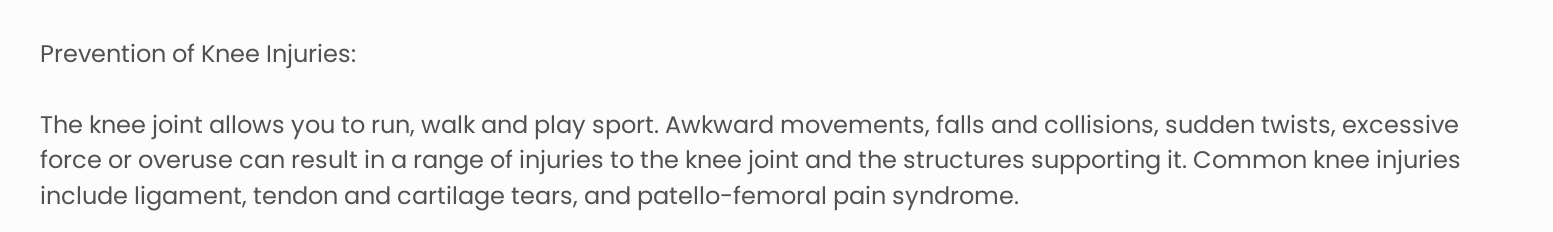Prevention of Knee Injuries:

The knee joint allows you to run, walk and play sport. Awkward movements, falls and collisions, sudden twists, excessive force or overuse can result in a range of injuries to the knee joint and the structures supporting it. Common knee injuries include ligament, tendon and cartilage tears, and patello-femoral pain syndrome.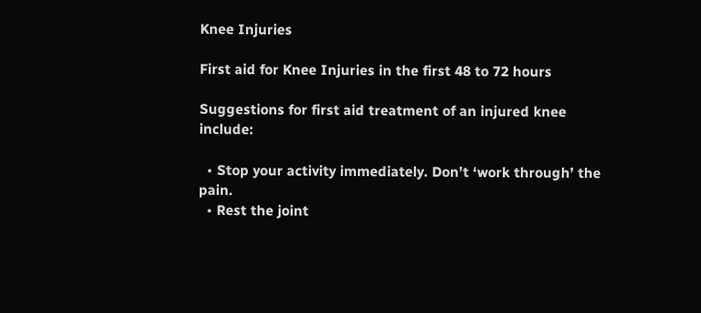Knee Injuries

First aid for Knee Injuries in the first 48 to 72 hours

Suggestions for first aid treatment of an injured knee include:

  • Stop your activity immediately. Don’t ‘work through’ the pain.
  • Rest the joint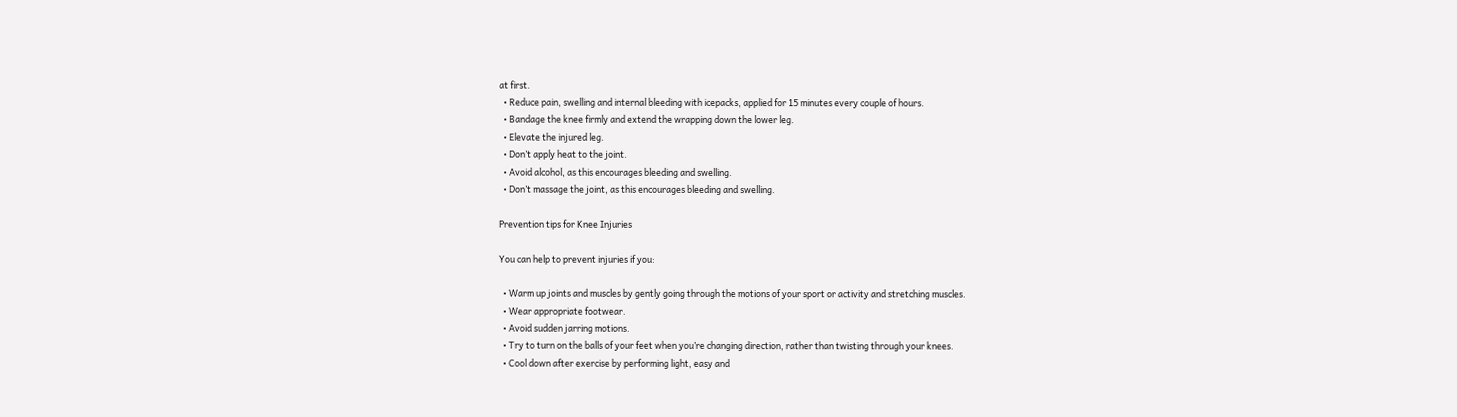at first.
  • Reduce pain, swelling and internal bleeding with icepacks, applied for 15 minutes every couple of hours.
  • Bandage the knee firmly and extend the wrapping down the lower leg.
  • Elevate the injured leg.
  • Don’t apply heat to the joint.
  • Avoid alcohol, as this encourages bleeding and swelling.
  • Don’t massage the joint, as this encourages bleeding and swelling.

Prevention tips for Knee Injuries

You can help to prevent injuries if you:

  • Warm up joints and muscles by gently going through the motions of your sport or activity and stretching muscles.
  • Wear appropriate footwear.
  • Avoid sudden jarring motions.
  • Try to turn on the balls of your feet when you’re changing direction, rather than twisting through your knees.
  • Cool down after exercise by performing light, easy and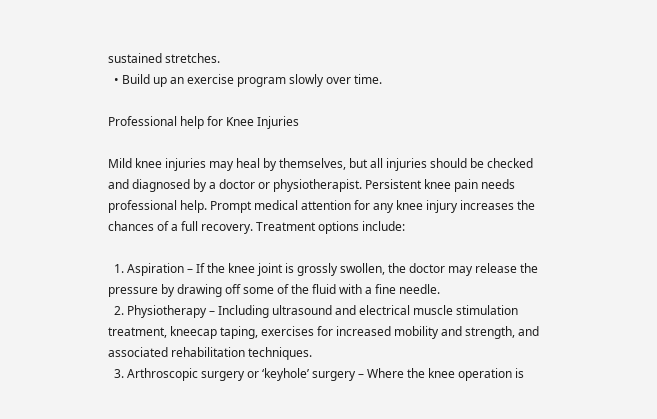sustained stretches.
  • Build up an exercise program slowly over time.

Professional help for Knee Injuries

Mild knee injuries may heal by themselves, but all injuries should be checked and diagnosed by a doctor or physiotherapist. Persistent knee pain needs professional help. Prompt medical attention for any knee injury increases the chances of a full recovery. Treatment options include:

  1. Aspiration – If the knee joint is grossly swollen, the doctor may release the pressure by drawing off some of the fluid with a fine needle.
  2. Physiotherapy – Including ultrasound and electrical muscle stimulation treatment, kneecap taping, exercises for increased mobility and strength, and associated rehabilitation techniques.
  3. Arthroscopic surgery or ‘keyhole’ surgery – Where the knee operation is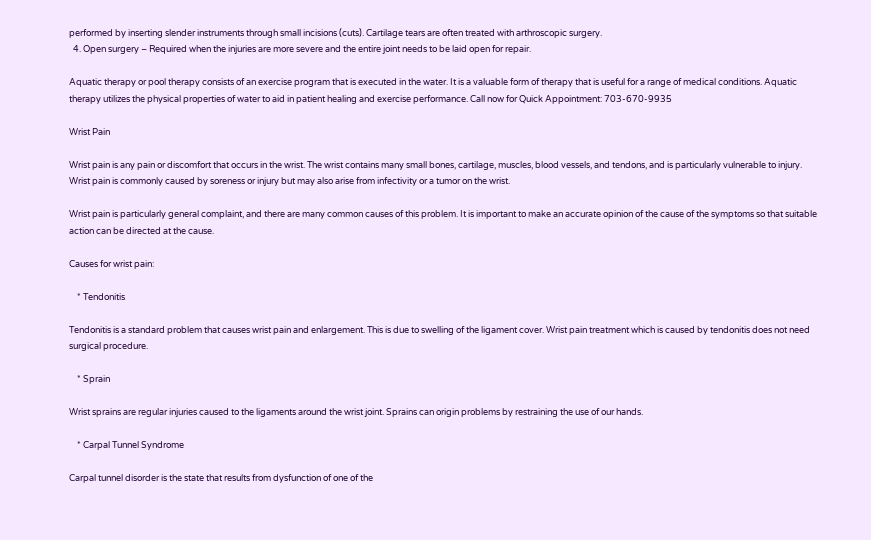performed by inserting slender instruments through small incisions (cuts). Cartilage tears are often treated with arthroscopic surgery.
  4. Open surgery – Required when the injuries are more severe and the entire joint needs to be laid open for repair.

Aquatic therapy or pool therapy consists of an exercise program that is executed in the water. It is a valuable form of therapy that is useful for a range of medical conditions. Aquatic therapy utilizes the physical properties of water to aid in patient healing and exercise performance. Call now for Quick Appointment: 703-670-9935

Wrist Pain

Wrist pain is any pain or discomfort that occurs in the wrist. The wrist contains many small bones, cartilage, muscles, blood vessels, and tendons, and is particularly vulnerable to injury. Wrist pain is commonly caused by soreness or injury but may also arise from infectivity or a tumor on the wrist.

Wrist pain is particularly general complaint, and there are many common causes of this problem. It is important to make an accurate opinion of the cause of the symptoms so that suitable action can be directed at the cause.

Causes for wrist pain:

    * Tendonitis

Tendonitis is a standard problem that causes wrist pain and enlargement. This is due to swelling of the ligament cover. Wrist pain treatment which is caused by tendonitis does not need surgical procedure.

    * Sprain

Wrist sprains are regular injuries caused to the ligaments around the wrist joint. Sprains can origin problems by restraining the use of our hands.

    * Carpal Tunnel Syndrome

Carpal tunnel disorder is the state that results from dysfunction of one of the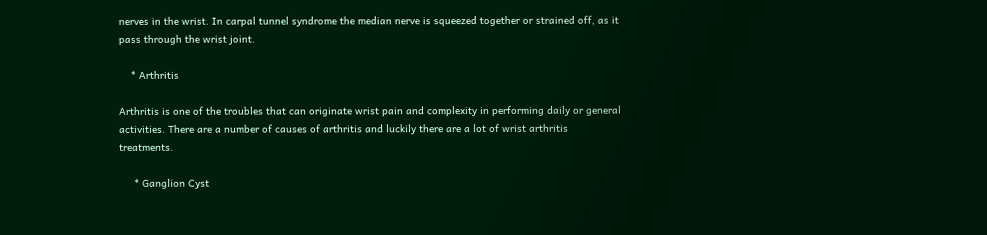nerves in the wrist. In carpal tunnel syndrome the median nerve is squeezed together or strained off, as it pass through the wrist joint.

    * Arthritis

Arthritis is one of the troubles that can originate wrist pain and complexity in performing daily or general activities. There are a number of causes of arthritis and luckily there are a lot of wrist arthritis treatments.

     * Ganglion Cyst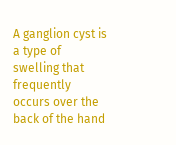A ganglion cyst is a type of swelling that frequently occurs over the back of the hand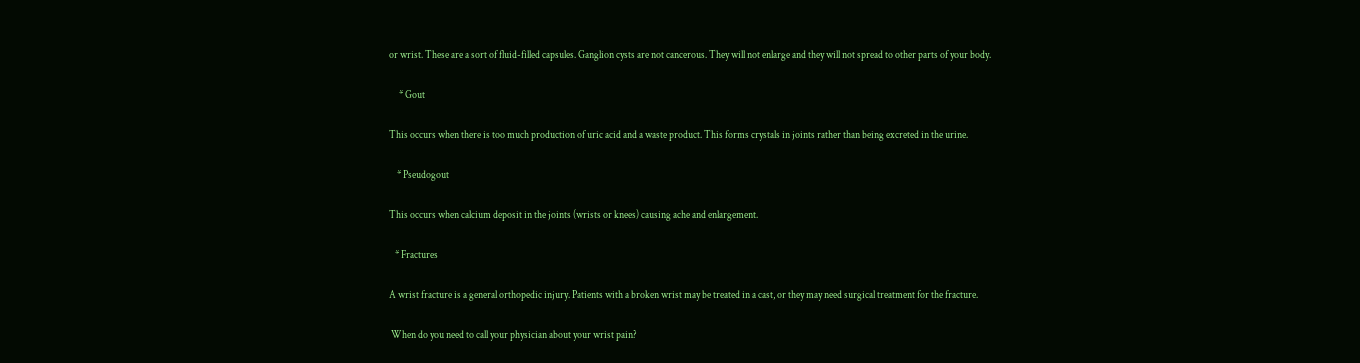or wrist. These are a sort of fluid-filled capsules. Ganglion cysts are not cancerous. They will not enlarge and they will not spread to other parts of your body.

     * Gout

This occurs when there is too much production of uric acid and a waste product. This forms crystals in joints rather than being excreted in the urine.

    * Pseudogout

This occurs when calcium deposit in the joints (wrists or knees) causing ache and enlargement.

   * Fractures

A wrist fracture is a general orthopedic injury. Patients with a broken wrist may be treated in a cast, or they may need surgical treatment for the fracture.

 When do you need to call your physician about your wrist pain?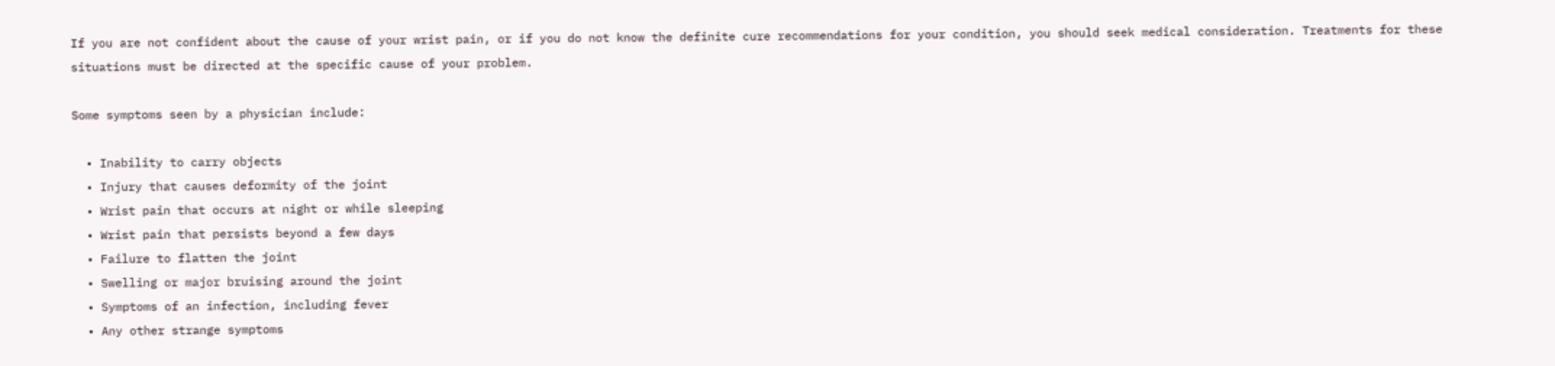If you are not confident about the cause of your wrist pain, or if you do not know the definite cure recommendations for your condition, you should seek medical consideration. Treatments for these situations must be directed at the specific cause of your problem.

Some symptoms seen by a physician include:

  • Inability to carry objects
  • Injury that causes deformity of the joint
  • Wrist pain that occurs at night or while sleeping
  • Wrist pain that persists beyond a few days
  • Failure to flatten the joint
  • Swelling or major bruising around the joint
  • Symptoms of an infection, including fever
  • Any other strange symptoms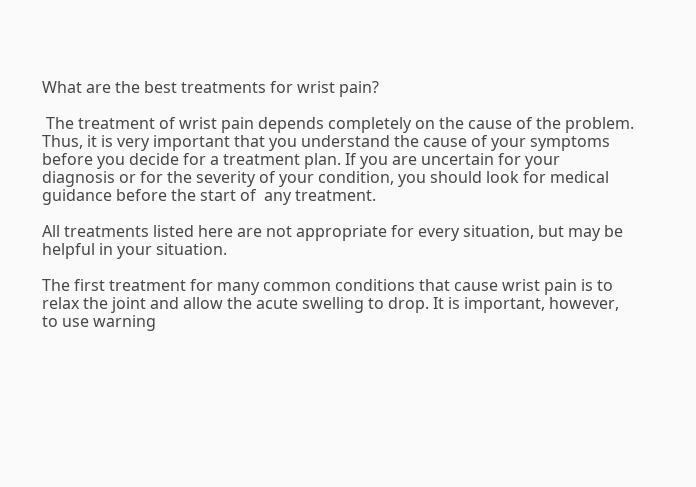What are the best treatments for wrist pain?

 The treatment of wrist pain depends completely on the cause of the problem. Thus, it is very important that you understand the cause of your symptoms before you decide for a treatment plan. If you are uncertain for your diagnosis or for the severity of your condition, you should look for medical guidance before the start of  any treatment.

All treatments listed here are not appropriate for every situation, but may be helpful in your situation.

The first treatment for many common conditions that cause wrist pain is to relax the joint and allow the acute swelling to drop. It is important, however, to use warning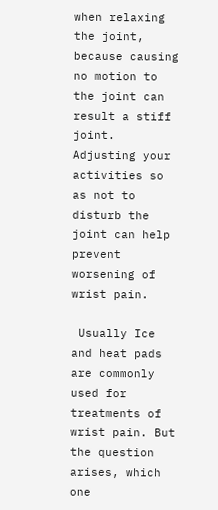when relaxing the joint, because causing no motion to the joint can result a stiff joint. Adjusting your activities so as not to disturb the joint can help prevent worsening of wrist pain.

 Usually Ice and heat pads are commonly used for treatments of wrist pain. But the question arises, which one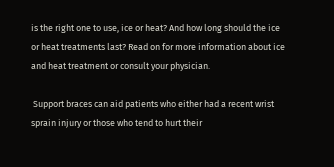is the right one to use, ice or heat? And how long should the ice or heat treatments last? Read on for more information about ice and heat treatment or consult your physician.

 Support braces can aid patients who either had a recent wrist sprain injury or those who tend to hurt their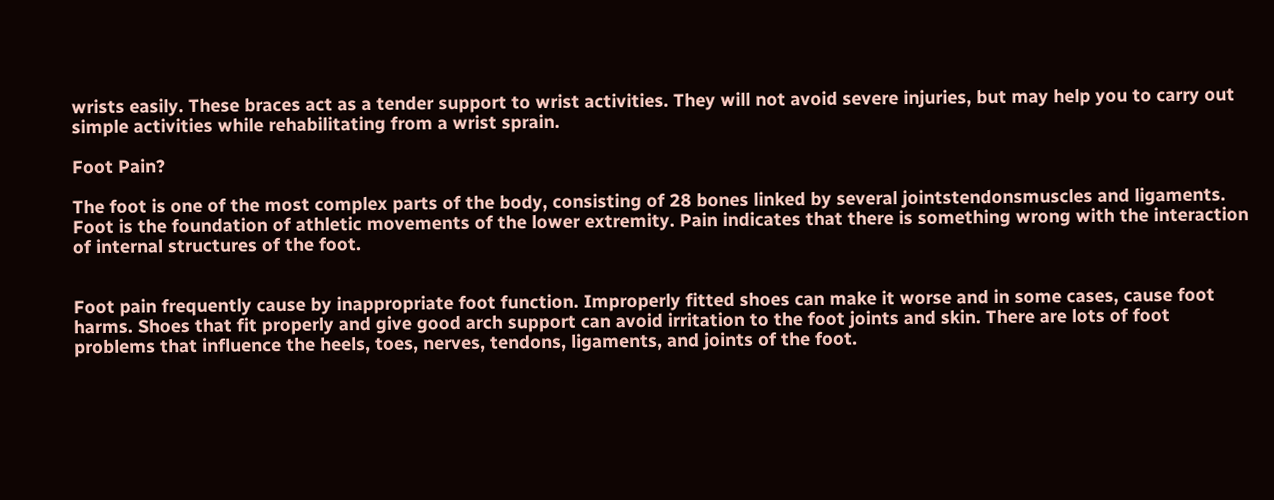wrists easily. These braces act as a tender support to wrist activities. They will not avoid severe injuries, but may help you to carry out simple activities while rehabilitating from a wrist sprain.

Foot Pain?

The foot is one of the most complex parts of the body, consisting of 28 bones linked by several jointstendonsmuscles and ligaments. Foot is the foundation of athletic movements of the lower extremity. Pain indicates that there is something wrong with the interaction of internal structures of the foot.


Foot pain frequently cause by inappropriate foot function. Improperly fitted shoes can make it worse and in some cases, cause foot harms. Shoes that fit properly and give good arch support can avoid irritation to the foot joints and skin. There are lots of foot problems that influence the heels, toes, nerves, tendons, ligaments, and joints of the foot.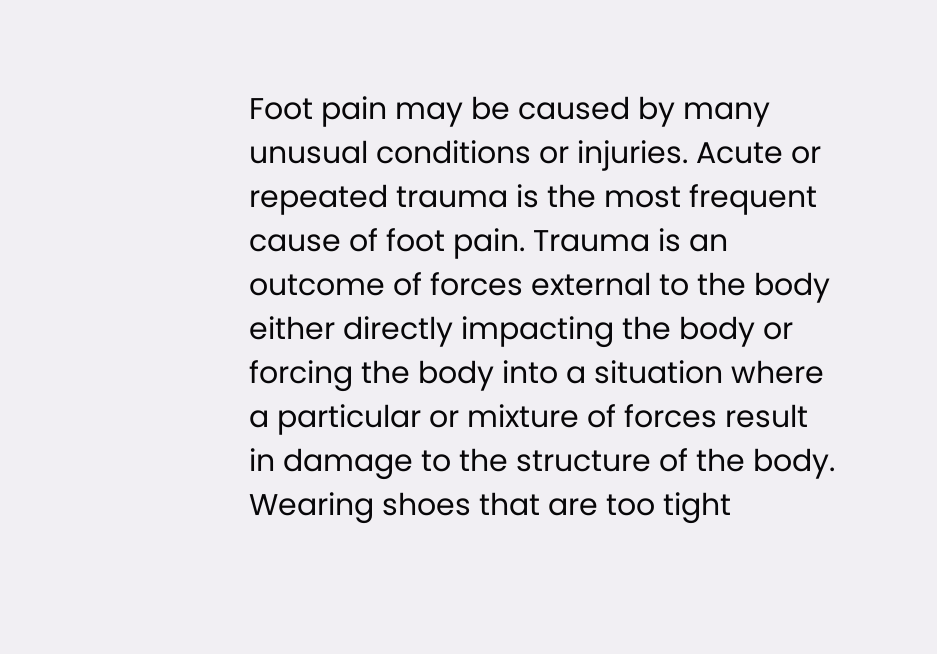Foot pain may be caused by many unusual conditions or injuries. Acute or repeated trauma is the most frequent cause of foot pain. Trauma is an outcome of forces external to the body either directly impacting the body or forcing the body into a situation where a particular or mixture of forces result in damage to the structure of the body. Wearing shoes that are too tight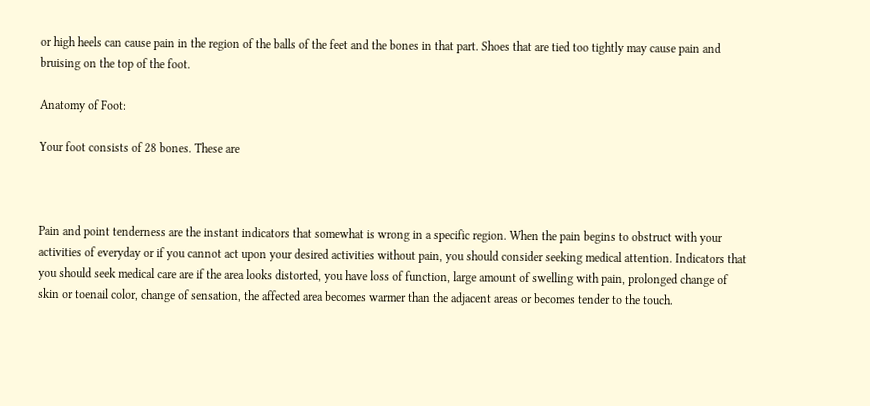or high heels can cause pain in the region of the balls of the feet and the bones in that part. Shoes that are tied too tightly may cause pain and bruising on the top of the foot.

Anatomy of Foot:

Your foot consists of 28 bones. These are



Pain and point tenderness are the instant indicators that somewhat is wrong in a specific region. When the pain begins to obstruct with your activities of everyday or if you cannot act upon your desired activities without pain, you should consider seeking medical attention. Indicators that you should seek medical care are if the area looks distorted, you have loss of function, large amount of swelling with pain, prolonged change of skin or toenail color, change of sensation, the affected area becomes warmer than the adjacent areas or becomes tender to the touch.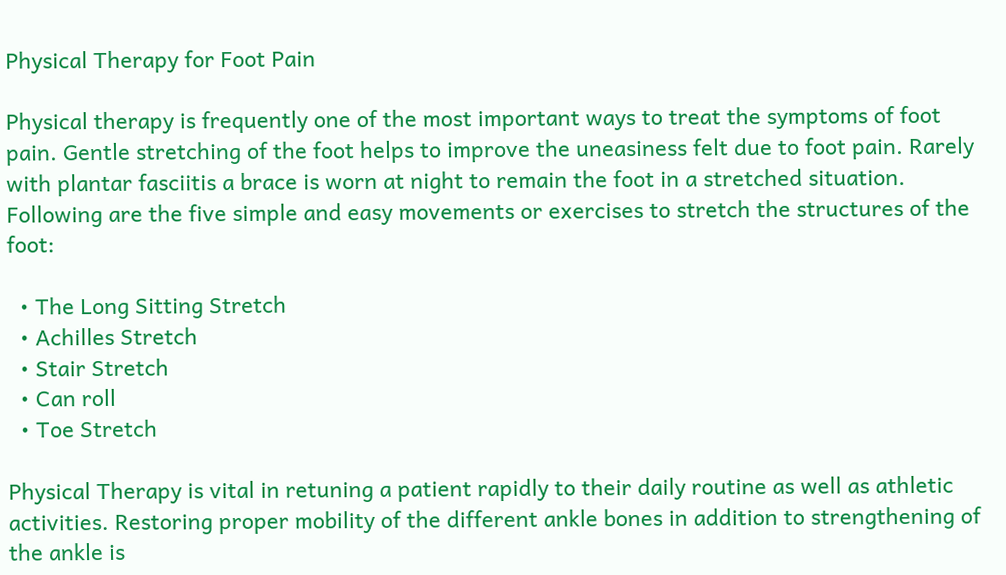Physical Therapy for Foot Pain

Physical therapy is frequently one of the most important ways to treat the symptoms of foot pain. Gentle stretching of the foot helps to improve the uneasiness felt due to foot pain. Rarely with plantar fasciitis a brace is worn at night to remain the foot in a stretched situation. Following are the five simple and easy movements or exercises to stretch the structures of the foot:

  • The Long Sitting Stretch
  • Achilles Stretch
  • Stair Stretch
  • Can roll
  • Toe Stretch

Physical Therapy is vital in retuning a patient rapidly to their daily routine as well as athletic activities. Restoring proper mobility of the different ankle bones in addition to strengthening of the ankle is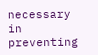necessary in preventing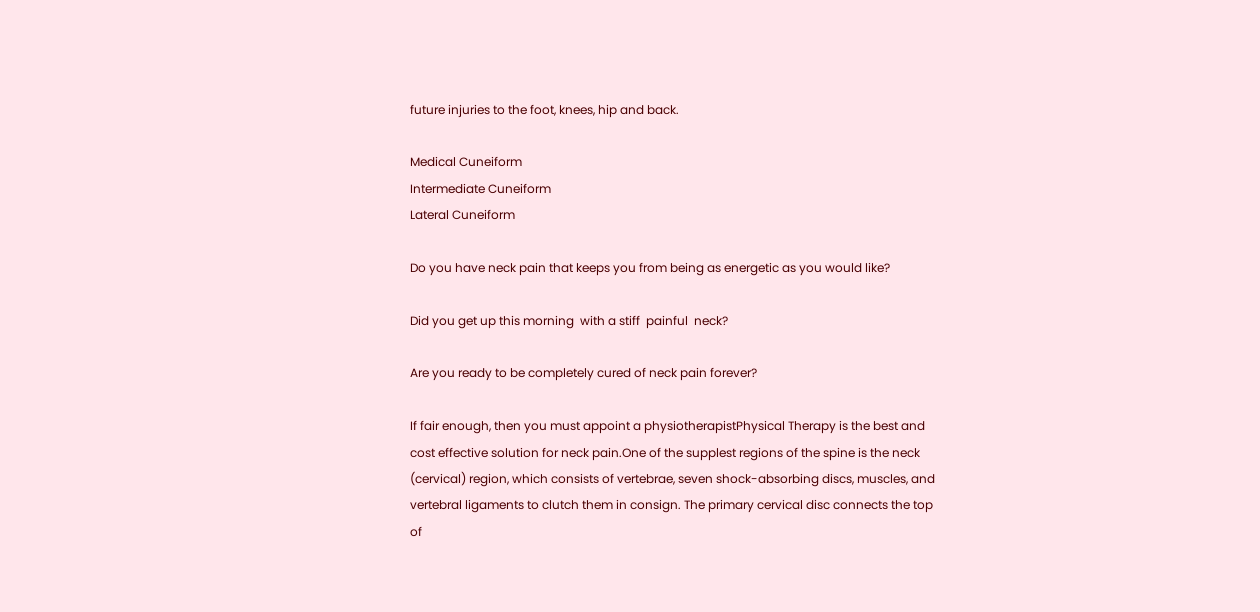future injuries to the foot, knees, hip and back.

Medical Cuneiform
Intermediate Cuneiform
Lateral Cuneiform

Do you have neck pain that keeps you from being as energetic as you would like?

Did you get up this morning  with a stiff  painful  neck?

Are you ready to be completely cured of neck pain forever?

If fair enough, then you must appoint a physiotherapistPhysical Therapy is the best and cost effective solution for neck pain.One of the supplest regions of the spine is the neck (cervical) region, which consists of vertebrae, seven shock-absorbing discs, muscles, and vertebral ligaments to clutch them in consign. The primary cervical disc connects the top of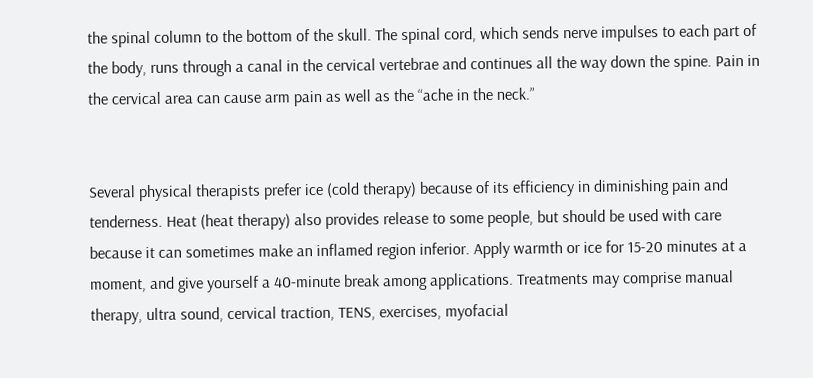the spinal column to the bottom of the skull. The spinal cord, which sends nerve impulses to each part of the body, runs through a canal in the cervical vertebrae and continues all the way down the spine. Pain in the cervical area can cause arm pain as well as the “ache in the neck.”


Several physical therapists prefer ice (cold therapy) because of its efficiency in diminishing pain and tenderness. Heat (heat therapy) also provides release to some people, but should be used with care because it can sometimes make an inflamed region inferior. Apply warmth or ice for 15-20 minutes at a moment, and give yourself a 40-minute break among applications. Treatments may comprise manual therapy, ultra sound, cervical traction, TENS, exercises, myofacial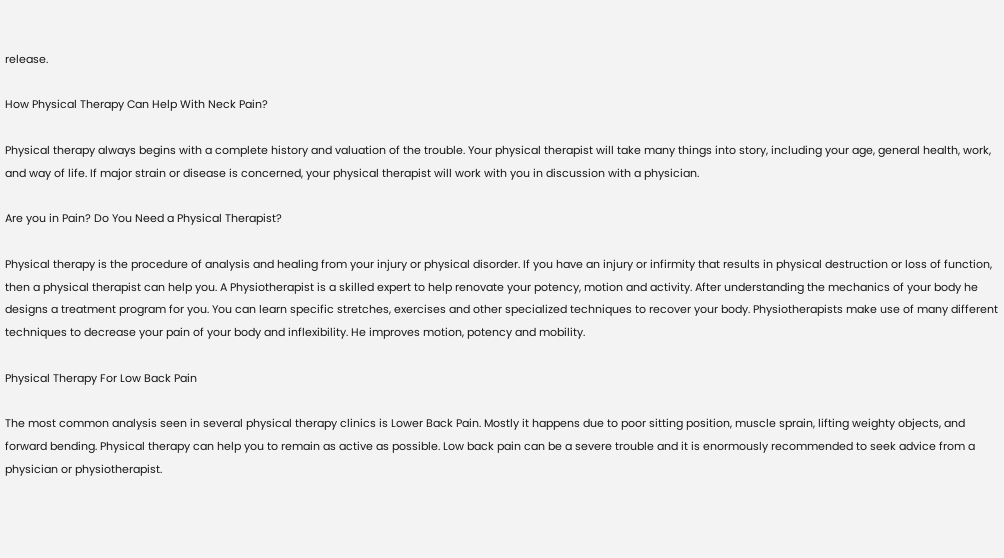release.

How Physical Therapy Can Help With Neck Pain?

Physical therapy always begins with a complete history and valuation of the trouble. Your physical therapist will take many things into story, including your age, general health, work, and way of life. If major strain or disease is concerned, your physical therapist will work with you in discussion with a physician.

Are you in Pain? Do You Need a Physical Therapist?

Physical therapy is the procedure of analysis and healing from your injury or physical disorder. If you have an injury or infirmity that results in physical destruction or loss of function, then a physical therapist can help you. A Physiotherapist is a skilled expert to help renovate your potency, motion and activity. After understanding the mechanics of your body he designs a treatment program for you. You can learn specific stretches, exercises and other specialized techniques to recover your body. Physiotherapists make use of many different techniques to decrease your pain of your body and inflexibility. He improves motion, potency and mobility.

Physical Therapy For Low Back Pain

The most common analysis seen in several physical therapy clinics is Lower Back Pain. Mostly it happens due to poor sitting position, muscle sprain, lifting weighty objects, and forward bending. Physical therapy can help you to remain as active as possible. Low back pain can be a severe trouble and it is enormously recommended to seek advice from a physician or physiotherapist.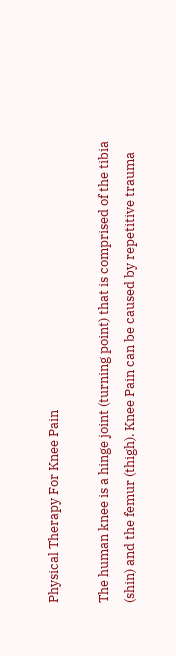Physical Therapy For Knee Pain

The human knee is a hinge joint (turning point) that is comprised of the tibia (shin) and the femur (thigh). Knee Pain can be caused by repetitive trauma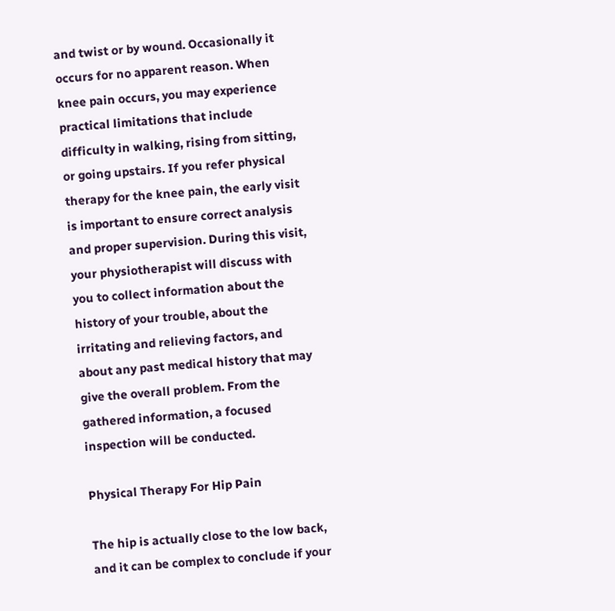and twist or by wound. Occasionally it occurs for no apparent reason. When knee pain occurs, you may experience practical limitations that include difficulty in walking, rising from sitting, or going upstairs. If you refer physical therapy for the knee pain, the early visit is important to ensure correct analysis and proper supervision. During this visit, your physiotherapist will discuss with you to collect information about the history of your trouble, about the irritating and relieving factors, and about any past medical history that may give the overall problem. From the gathered information, a focused inspection will be conducted.

Physical Therapy For Hip Pain

The hip is actually close to the low back, and it can be complex to conclude if your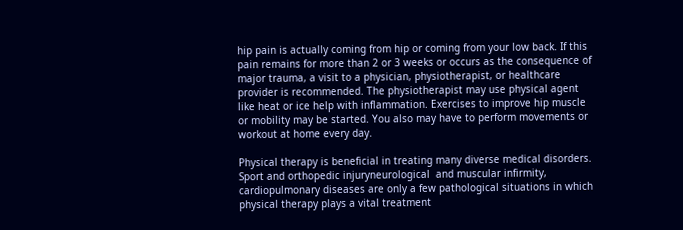hip pain is actually coming from hip or coming from your low back. If this pain remains for more than 2 or 3 weeks or occurs as the consequence of major trauma, a visit to a physician, physiotherapist, or healthcare provider is recommended. The physiotherapist may use physical agent like heat or ice help with inflammation. Exercises to improve hip muscle or mobility may be started. You also may have to perform movements or workout at home every day.

Physical therapy is beneficial in treating many diverse medical disorders. Sport and orthopedic injuryneurological  and muscular infirmity, cardiopulmonary diseases are only a few pathological situations in which physical therapy plays a vital treatment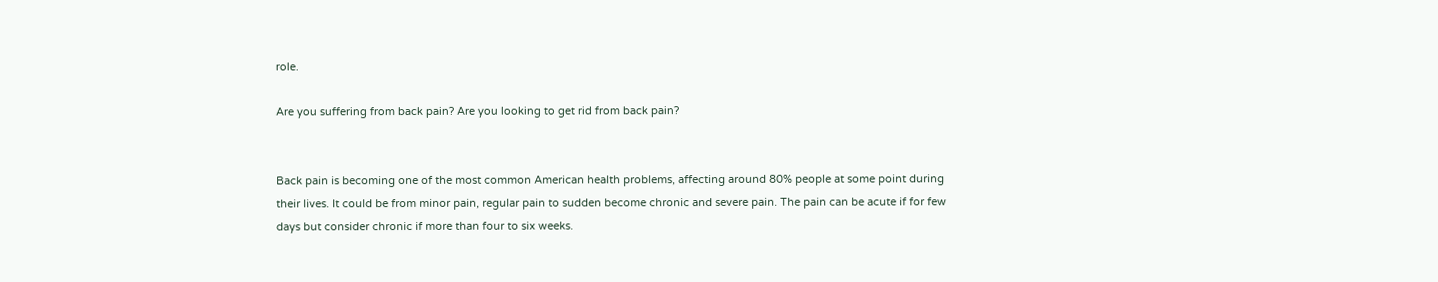role.

Are you suffering from back pain? Are you looking to get rid from back pain?


Back pain is becoming one of the most common American health problems, affecting around 80% people at some point during their lives. It could be from minor pain, regular pain to sudden become chronic and severe pain. The pain can be acute if for few days but consider chronic if more than four to six weeks.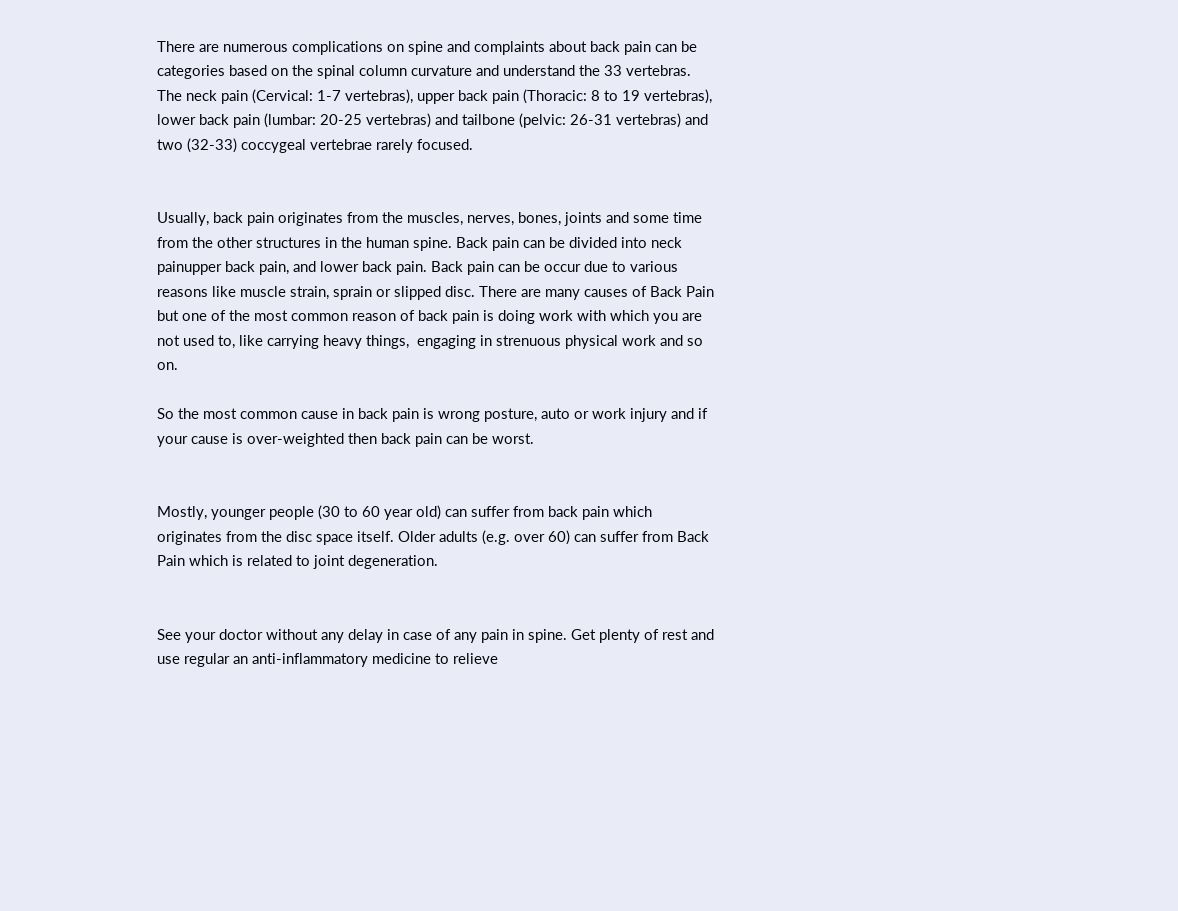There are numerous complications on spine and complaints about back pain can be categories based on the spinal column curvature and understand the 33 vertebras. The neck pain (Cervical: 1-7 vertebras), upper back pain (Thoracic: 8 to 19 vertebras), lower back pain (lumbar: 20-25 vertebras) and tailbone (pelvic: 26-31 vertebras) and two (32-33) coccygeal vertebrae rarely focused.


Usually, back pain originates from the muscles, nerves, bones, joints and some time from the other structures in the human spine. Back pain can be divided into neck painupper back pain, and lower back pain. Back pain can be occur due to various reasons like muscle strain, sprain or slipped disc. There are many causes of Back Pain but one of the most common reason of back pain is doing work with which you are not used to, like carrying heavy things,  engaging in strenuous physical work and so on.

So the most common cause in back pain is wrong posture, auto or work injury and if your cause is over-weighted then back pain can be worst.


Mostly, younger people (30 to 60 year old) can suffer from back pain which originates from the disc space itself. Older adults (e.g. over 60) can suffer from Back Pain which is related to joint degeneration.


See your doctor without any delay in case of any pain in spine. Get plenty of rest and use regular an anti-inflammatory medicine to relieve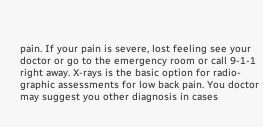pain. If your pain is severe, lost feeling see your doctor or go to the emergency room or call 9-1-1 right away. X-rays is the basic option for radio-graphic assessments for low back pain. You doctor may suggest you other diagnosis in cases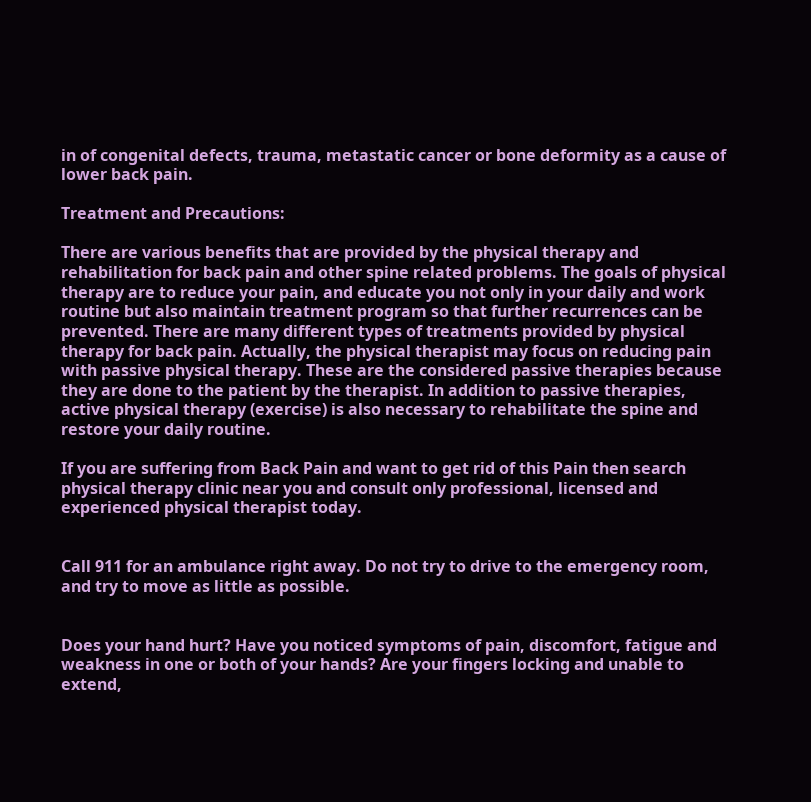in of congenital defects, trauma, metastatic cancer or bone deformity as a cause of lower back pain.

Treatment and Precautions:

There are various benefits that are provided by the physical therapy and rehabilitation for back pain and other spine related problems. The goals of physical therapy are to reduce your pain, and educate you not only in your daily and work routine but also maintain treatment program so that further recurrences can be prevented. There are many different types of treatments provided by physical therapy for back pain. Actually, the physical therapist may focus on reducing pain with passive physical therapy. These are the considered passive therapies because they are done to the patient by the therapist. In addition to passive therapies, active physical therapy (exercise) is also necessary to rehabilitate the spine and restore your daily routine.

If you are suffering from Back Pain and want to get rid of this Pain then search physical therapy clinic near you and consult only professional, licensed and experienced physical therapist today.


Call 911 for an ambulance right away. Do not try to drive to the emergency room, and try to move as little as possible.


Does your hand hurt? Have you noticed symptoms of pain, discomfort, fatigue and weakness in one or both of your hands? Are your fingers locking and unable to extend,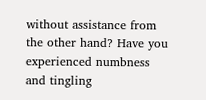without assistance from the other hand? Have you experienced numbness and tingling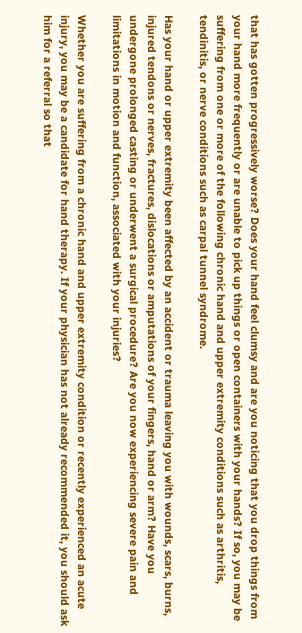that has gotten progressively worse? Does your hand feel clumsy and are you noticing that you drop things from your hand more frequently or are unable to pick up things or open containers with your hands? If so, you may be suffering from one or more of the following chronic hand and upper extremity conditions such as arthritis, tendinitis, or nerve conditions such as carpal tunnel syndrome.

Has your hand or upper extremity been affected by an accident or trauma leaving you with wounds, scars, burns, injured tendons or nerves, fractures, dislocations or amputations of your fingers, hand or arm? Have you undergone prolonged casting or underwent a surgical procedure? Are you now experiencing severe pain and limitations in motion and function, associated with your injuries?

Whether you are suffering from a chronic hand and upper extremity condition or recently experienced an acute injury, you may be a candidate for hand therapy. If your physician has not already recommended it, you should ask him for a referral so that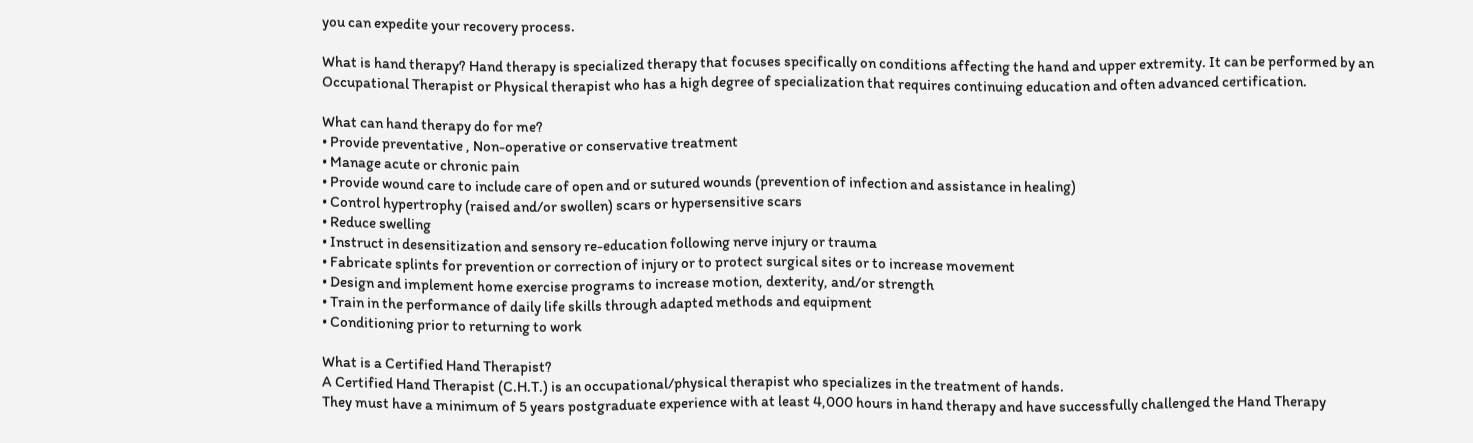you can expedite your recovery process.

What is hand therapy? Hand therapy is specialized therapy that focuses specifically on conditions affecting the hand and upper extremity. It can be performed by an Occupational Therapist or Physical therapist who has a high degree of specialization that requires continuing education and often advanced certification.

What can hand therapy do for me?
• Provide preventative , Non-operative or conservative treatment
• Manage acute or chronic pain
• Provide wound care to include care of open and or sutured wounds (prevention of infection and assistance in healing)
• Control hypertrophy (raised and/or swollen) scars or hypersensitive scars
• Reduce swelling
• Instruct in desensitization and sensory re-education following nerve injury or trauma
• Fabricate splints for prevention or correction of injury or to protect surgical sites or to increase movement
• Design and implement home exercise programs to increase motion, dexterity, and/or strength
• Train in the performance of daily life skills through adapted methods and equipment
• Conditioning prior to returning to work

What is a Certified Hand Therapist?
A Certified Hand Therapist (C.H.T.) is an occupational/physical therapist who specializes in the treatment of hands.
They must have a minimum of 5 years postgraduate experience with at least 4,000 hours in hand therapy and have successfully challenged the Hand Therapy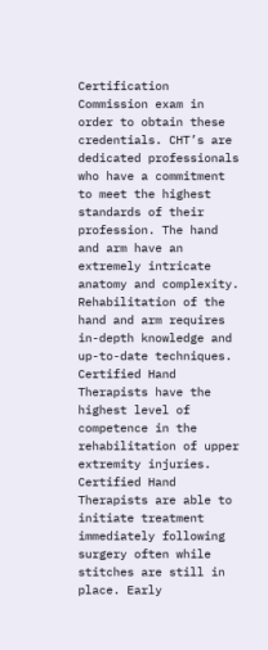Certification Commission exam in order to obtain these credentials. CHT’s are dedicated professionals who have a commitment to meet the highest standards of their profession. The hand and arm have an extremely intricate anatomy and complexity. Rehabilitation of the hand and arm requires in-depth knowledge and up-to-date techniques. Certified Hand Therapists have the highest level of competence in the rehabilitation of upper extremity injuries.
Certified Hand Therapists are able to initiate treatment immediately following surgery often while stitches are still in place. Early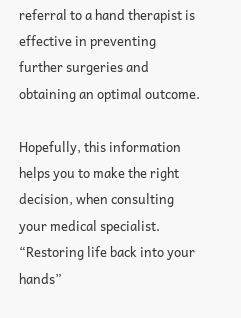referral to a hand therapist is effective in preventing further surgeries and obtaining an optimal outcome.

Hopefully, this information helps you to make the right decision, when consulting your medical specialist.
“Restoring life back into your hands”